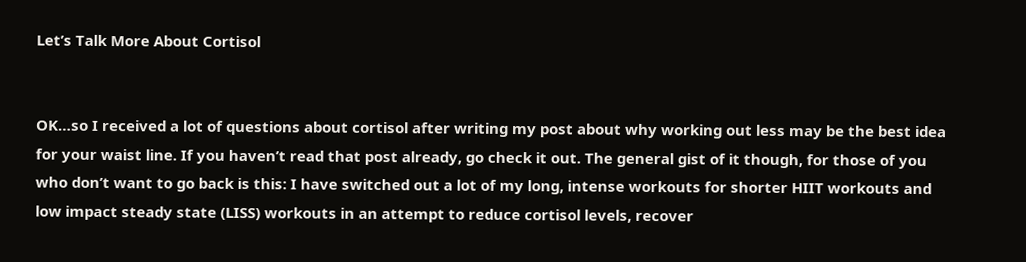Let’s Talk More About Cortisol


OK…so I received a lot of questions about cortisol after writing my post about why working out less may be the best idea for your waist line. If you haven’t read that post already, go check it out. The general gist of it though, for those of you who don’t want to go back is this: I have switched out a lot of my long, intense workouts for shorter HIIT workouts and low impact steady state (LISS) workouts in an attempt to reduce cortisol levels, recover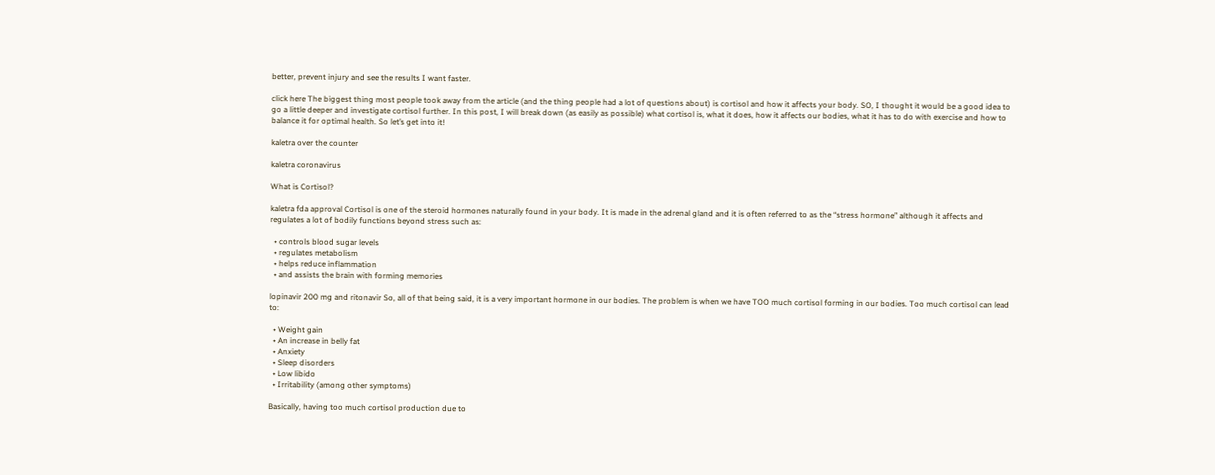better, prevent injury and see the results I want faster.

click here The biggest thing most people took away from the article (and the thing people had a lot of questions about) is cortisol and how it affects your body. SO, I thought it would be a good idea to go a little deeper and investigate cortisol further. In this post, I will break down (as easily as possible) what cortisol is, what it does, how it affects our bodies, what it has to do with exercise and how to balance it for optimal health. So let’s get into it!

kaletra over the counter

kaletra coronavirus

What is Cortisol?

kaletra fda approval Cortisol is one of the steroid hormones naturally found in your body. It is made in the adrenal gland and it is often referred to as the “stress hormone” although it affects and regulates a lot of bodily functions beyond stress such as:

  • controls blood sugar levels
  • regulates metabolism
  • helps reduce inflammation
  • and assists the brain with forming memories

lopinavir 200 mg and ritonavir So, all of that being said, it is a very important hormone in our bodies. The problem is when we have TOO much cortisol forming in our bodies. Too much cortisol can lead to:

  • Weight gain
  • An increase in belly fat
  • Anxiety
  • Sleep disorders
  • Low libido
  • Irritability (among other symptoms)

Basically, having too much cortisol production due to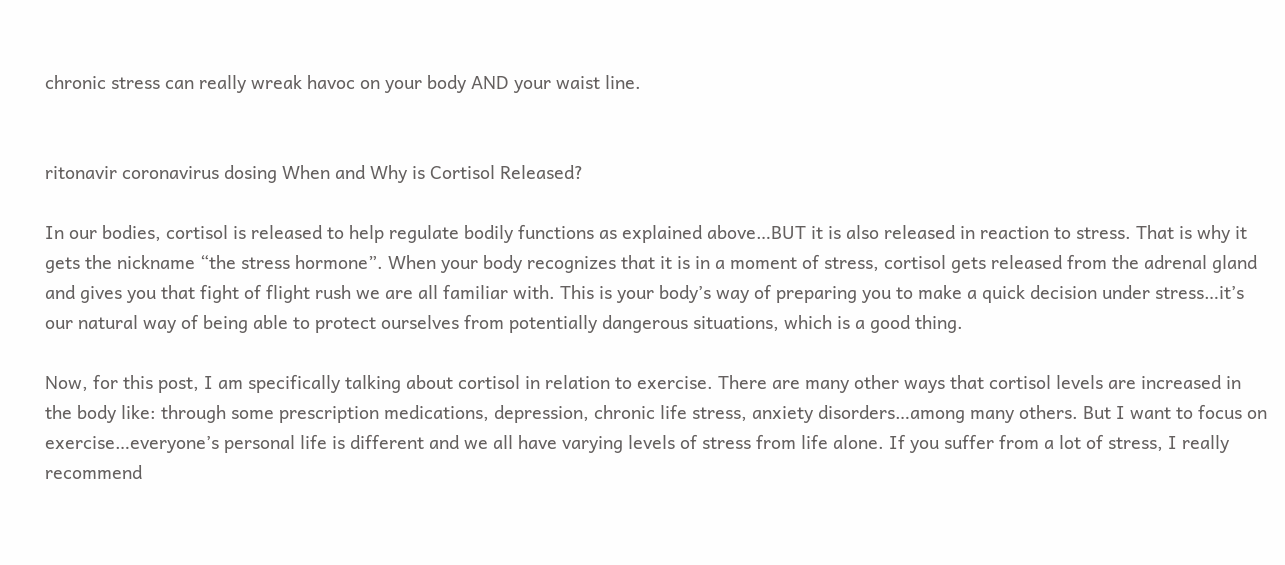chronic stress can really wreak havoc on your body AND your waist line.


ritonavir coronavirus dosing When and Why is Cortisol Released?

In our bodies, cortisol is released to help regulate bodily functions as explained above…BUT it is also released in reaction to stress. That is why it gets the nickname “the stress hormone”. When your body recognizes that it is in a moment of stress, cortisol gets released from the adrenal gland and gives you that fight of flight rush we are all familiar with. This is your body’s way of preparing you to make a quick decision under stress…it’s our natural way of being able to protect ourselves from potentially dangerous situations, which is a good thing.

Now, for this post, I am specifically talking about cortisol in relation to exercise. There are many other ways that cortisol levels are increased in the body like: through some prescription medications, depression, chronic life stress, anxiety disorders…among many others. But I want to focus on exercise…everyone’s personal life is different and we all have varying levels of stress from life alone. If you suffer from a lot of stress, I really recommend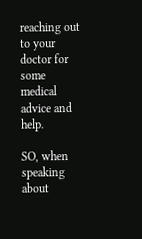reaching out to your doctor for some medical advice and help.

SO, when speaking about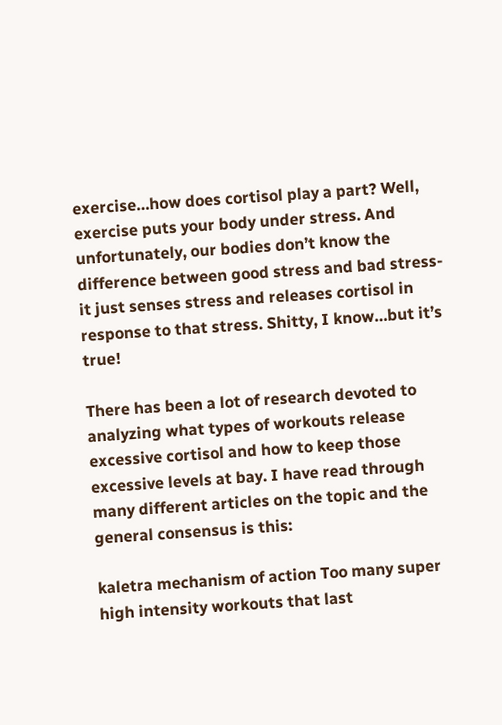exercise…how does cortisol play a part? Well, exercise puts your body under stress. And unfortunately, our bodies don’t know the difference between good stress and bad stress- it just senses stress and releases cortisol in response to that stress. Shitty, I know…but it’s true!

There has been a lot of research devoted to analyzing what types of workouts release excessive cortisol and how to keep those excessive levels at bay. I have read through many different articles on the topic and the general consensus is this:

kaletra mechanism of action Too many super high intensity workouts that last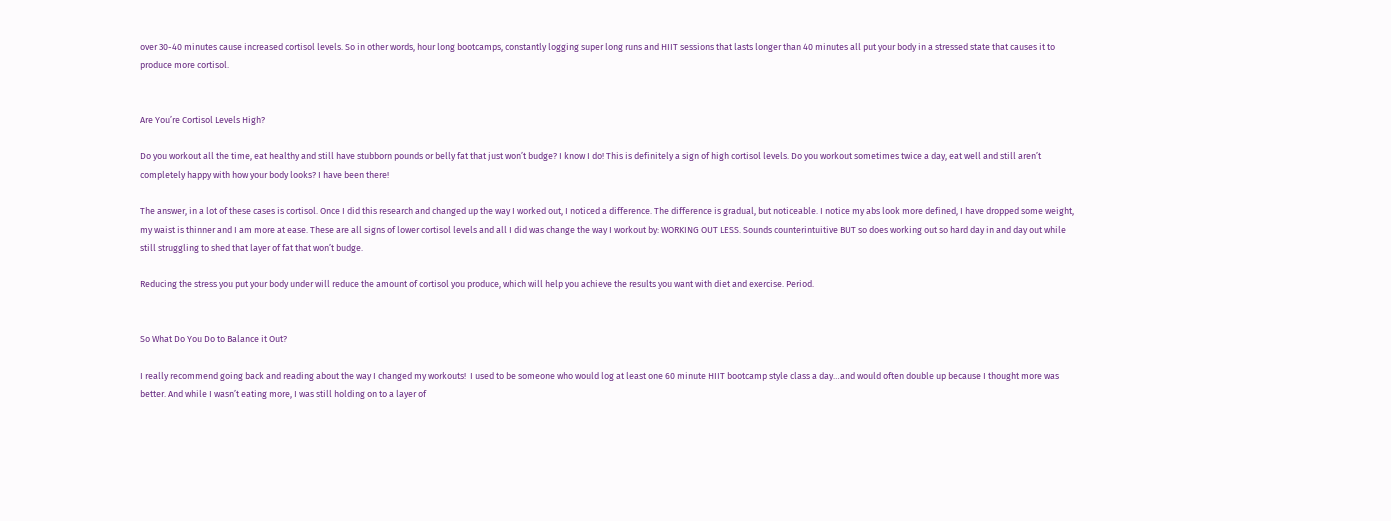over 30-40 minutes cause increased cortisol levels. So in other words, hour long bootcamps, constantly logging super long runs and HIIT sessions that lasts longer than 40 minutes all put your body in a stressed state that causes it to produce more cortisol.


Are You’re Cortisol Levels High?

Do you workout all the time, eat healthy and still have stubborn pounds or belly fat that just won’t budge? I know I do! This is definitely a sign of high cortisol levels. Do you workout sometimes twice a day, eat well and still aren’t completely happy with how your body looks? I have been there!

The answer, in a lot of these cases is cortisol. Once I did this research and changed up the way I worked out, I noticed a difference. The difference is gradual, but noticeable. I notice my abs look more defined, I have dropped some weight, my waist is thinner and I am more at ease. These are all signs of lower cortisol levels and all I did was change the way I workout by: WORKING OUT LESS. Sounds counterintuitive BUT so does working out so hard day in and day out while still struggling to shed that layer of fat that won’t budge.

Reducing the stress you put your body under will reduce the amount of cortisol you produce, which will help you achieve the results you want with diet and exercise. Period.


So What Do You Do to Balance it Out?

I really recommend going back and reading about the way I changed my workouts!  I used to be someone who would log at least one 60 minute HIIT bootcamp style class a day…and would often double up because I thought more was better. And while I wasn’t eating more, I was still holding on to a layer of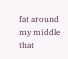fat around my middle that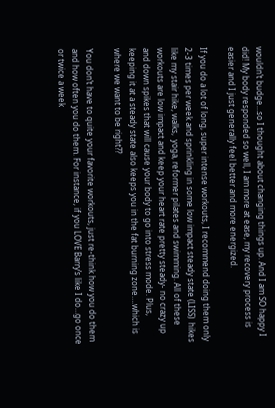wouldn’t budge…so I thought about changing things up. And I am SO happy I did! My body responded so well, I am more at ease, my recovery process is easier and I just generally feel better and more energized.

If you do a lot of long, super intense workouts, I recommend doing them only 2-3 times per week and sprinkling in some low impact steady state (LISS)  hikes like my stair hike, walks,  yoga, reformer pilates and swimming. All of these workouts are low impact and keep your heart rate pretty steady- no crazy up and down spikes that will cause your body to go into stress mode. Plus, keeping it at a steady state also keeps you in the fat burning zone….which is where we want to be right??

You don’t have to quite your favorite workouts, just re-think how you do them and how often you do them. For instance, if you LOVE Barry’s like I do…go once or twice a week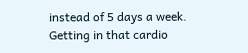instead of 5 days a week. Getting in that cardio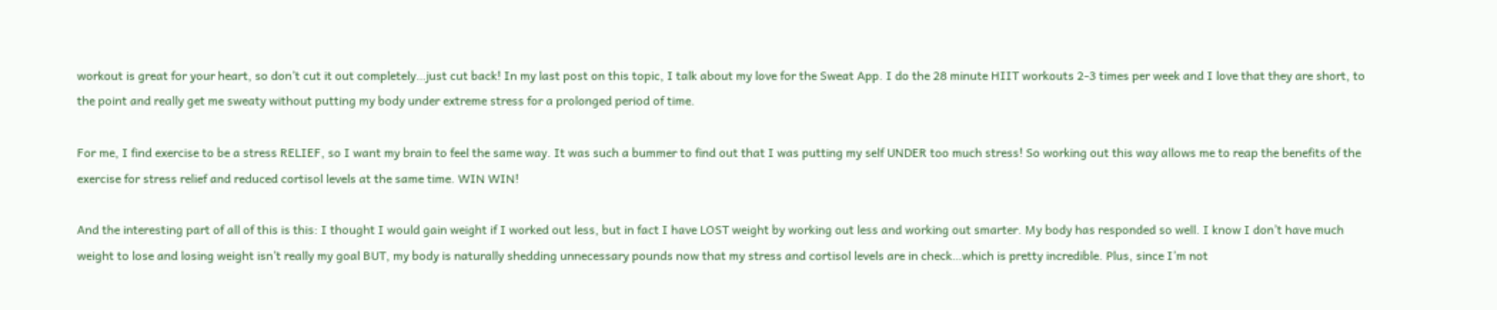workout is great for your heart, so don’t cut it out completely…just cut back! In my last post on this topic, I talk about my love for the Sweat App. I do the 28 minute HIIT workouts 2-3 times per week and I love that they are short, to the point and really get me sweaty without putting my body under extreme stress for a prolonged period of time.

For me, I find exercise to be a stress RELIEF, so I want my brain to feel the same way. It was such a bummer to find out that I was putting my self UNDER too much stress! So working out this way allows me to reap the benefits of the exercise for stress relief and reduced cortisol levels at the same time. WIN WIN!

And the interesting part of all of this is this: I thought I would gain weight if I worked out less, but in fact I have LOST weight by working out less and working out smarter. My body has responded so well. I know I don’t have much weight to lose and losing weight isn’t really my goal BUT, my body is naturally shedding unnecessary pounds now that my stress and cortisol levels are in check…which is pretty incredible. Plus, since I’m not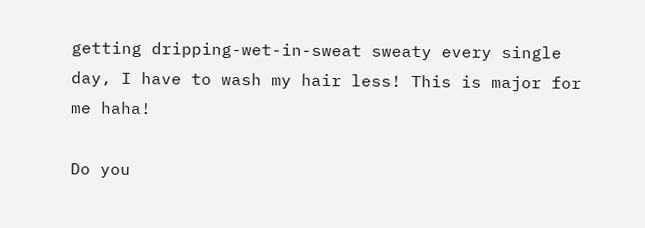getting dripping-wet-in-sweat sweaty every single day, I have to wash my hair less! This is major for me haha!

Do you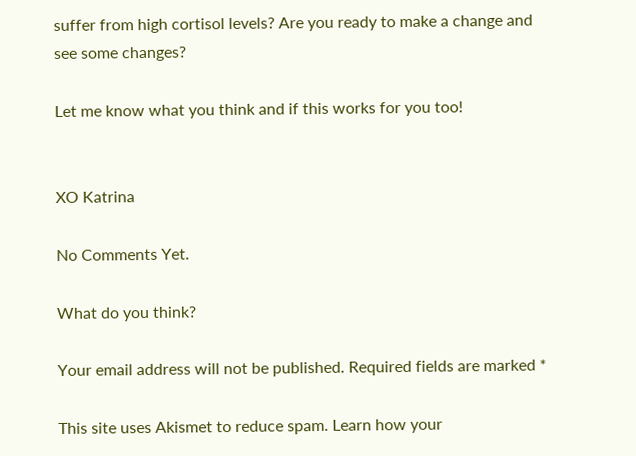suffer from high cortisol levels? Are you ready to make a change and see some changes?

Let me know what you think and if this works for you too!


XO Katrina

No Comments Yet.

What do you think?

Your email address will not be published. Required fields are marked *

This site uses Akismet to reduce spam. Learn how your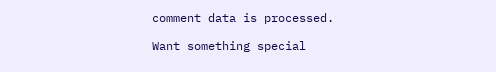comment data is processed.

Want something special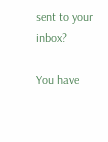sent to your inbox?

You have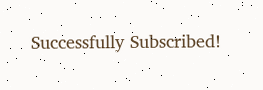Successfully Subscribed!